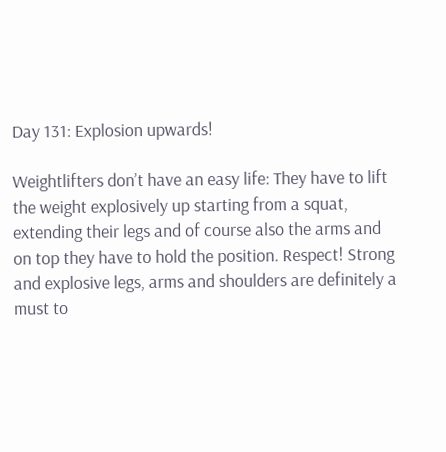Day 131: Explosion upwards!

Weightlifters don’t have an easy life: They have to lift the weight explosively up starting from a squat, extending their legs and of course also the arms and on top they have to hold the position. Respect! Strong and explosive legs, arms and shoulders are definitely a must to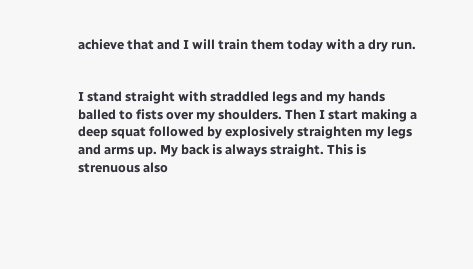achieve that and I will train them today with a dry run.


I stand straight with straddled legs and my hands balled to fists over my shoulders. Then I start making a deep squat followed by explosively straighten my legs and arms up. My back is always straight. This is strenuous also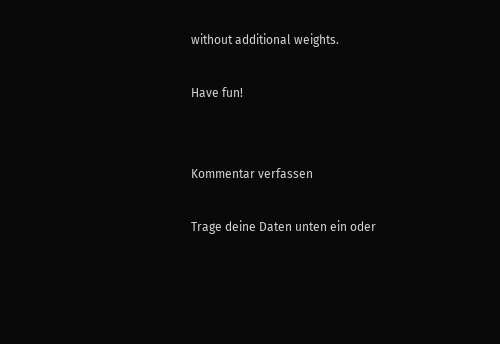without additional weights.

Have fun!


Kommentar verfassen

Trage deine Daten unten ein oder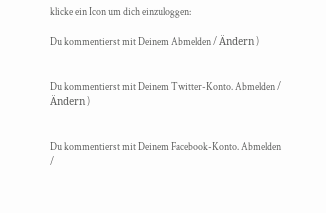klicke ein Icon um dich einzuloggen:

Du kommentierst mit Deinem Abmelden / Ändern )


Du kommentierst mit Deinem Twitter-Konto. Abmelden / Ändern )


Du kommentierst mit Deinem Facebook-Konto. Abmelden /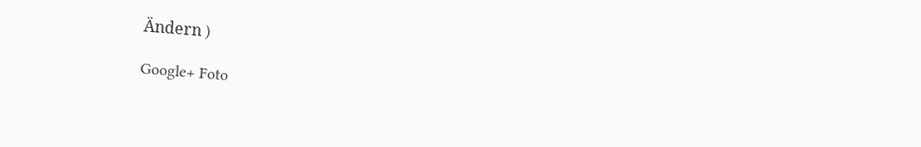Ändern )

Google+ Foto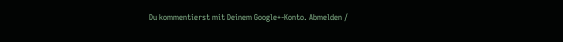Du kommentierst mit Deinem Google+-Konto. Abmelden /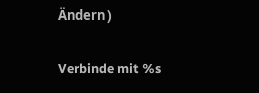Ändern )

Verbinde mit %s